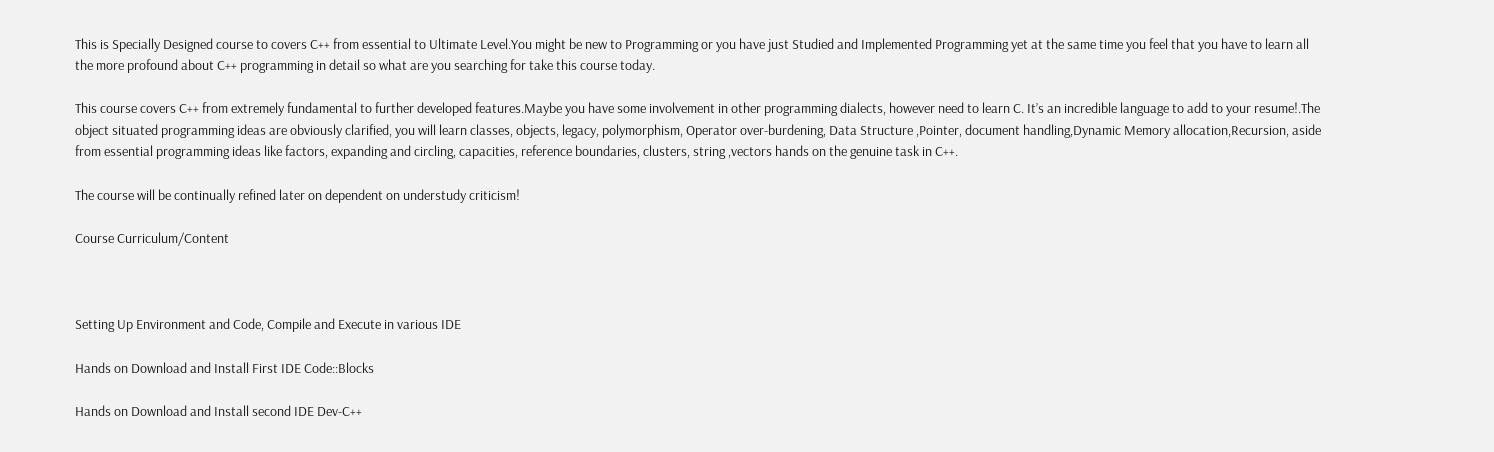This is Specially Designed course to covers C++ from essential to Ultimate Level.You might be new to Programming or you have just Studied and Implemented Programming yet at the same time you feel that you have to learn all the more profound about C++ programming in detail so what are you searching for take this course today.

This course covers C++ from extremely fundamental to further developed features.Maybe you have some involvement in other programming dialects, however need to learn C. It’s an incredible language to add to your resume!.The object situated programming ideas are obviously clarified, you will learn classes, objects, legacy, polymorphism, Operator over-burdening, Data Structure ,Pointer, document handling,Dynamic Memory allocation,Recursion, aside from essential programming ideas like factors, expanding and circling, capacities, reference boundaries, clusters, string ,vectors hands on the genuine task in C++.

The course will be continually refined later on dependent on understudy criticism!

Course Curriculum/Content



Setting Up Environment and Code, Compile and Execute in various IDE

Hands on Download and Install First IDE Code::Blocks

Hands on Download and Install second IDE Dev-C++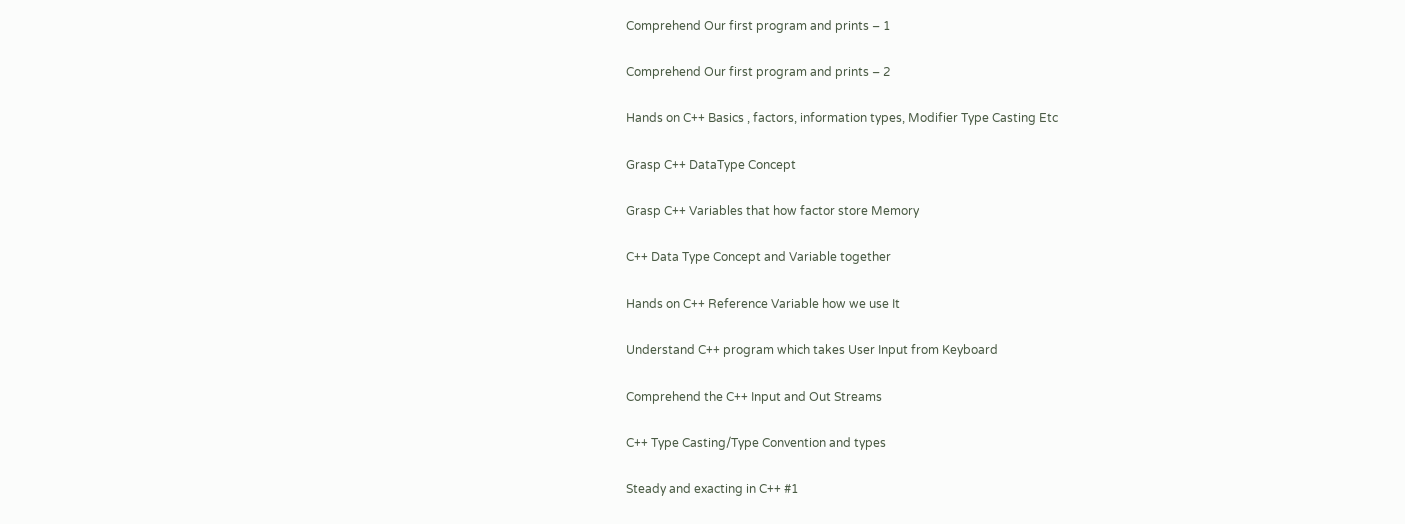Comprehend Our first program and prints – 1

Comprehend Our first program and prints – 2

Hands on C++ Basics , factors, information types, Modifier Type Casting Etc

Grasp C++ DataType Concept

Grasp C++ Variables that how factor store Memory

C++ Data Type Concept and Variable together

Hands on C++ Reference Variable how we use It

Understand C++ program which takes User Input from Keyboard

Comprehend the C++ Input and Out Streams

C++ Type Casting/Type Convention and types

Steady and exacting in C++ #1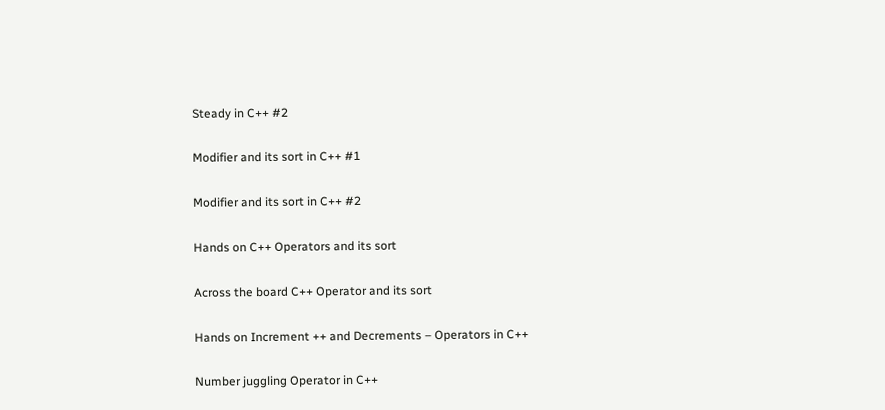Steady in C++ #2

Modifier and its sort in C++ #1

Modifier and its sort in C++ #2

Hands on C++ Operators and its sort

Across the board C++ Operator and its sort

Hands on Increment ++ and Decrements – Operators in C++

Number juggling Operator in C++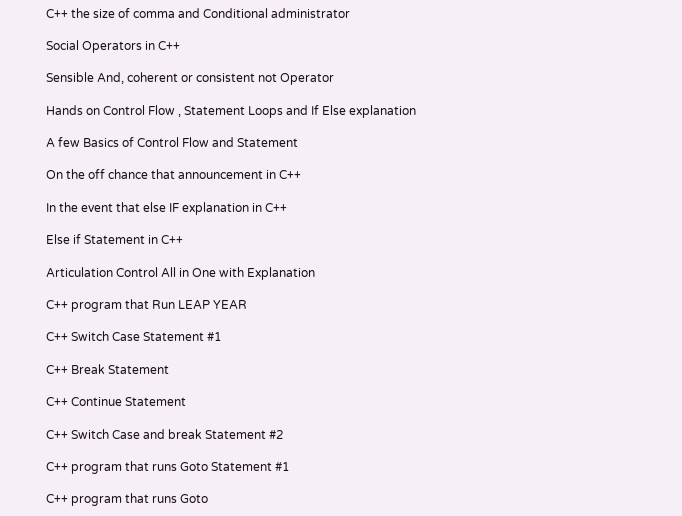C++ the size of comma and Conditional administrator

Social Operators in C++

Sensible And, coherent or consistent not Operator

Hands on Control Flow , Statement Loops and If Else explanation

A few Basics of Control Flow and Statement

On the off chance that announcement in C++

In the event that else IF explanation in C++

Else if Statement in C++

Articulation Control All in One with Explanation

C++ program that Run LEAP YEAR

C++ Switch Case Statement #1

C++ Break Statement

C++ Continue Statement

C++ Switch Case and break Statement #2

C++ program that runs Goto Statement #1

C++ program that runs Goto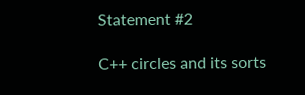Statement #2

C++ circles and its sorts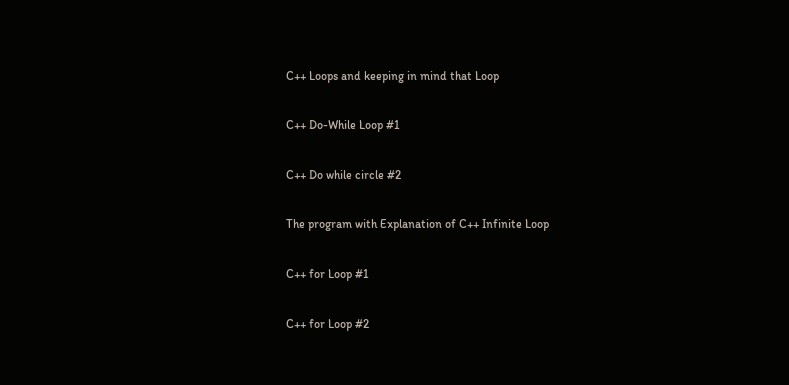C++ Loops and keeping in mind that Loop

C++ Do-While Loop #1

C++ Do while circle #2

The program with Explanation of C++ Infinite Loop

C++ for Loop #1

C++ for Loop #2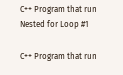C++ Program that run Nested for Loop #1

C++ Program that run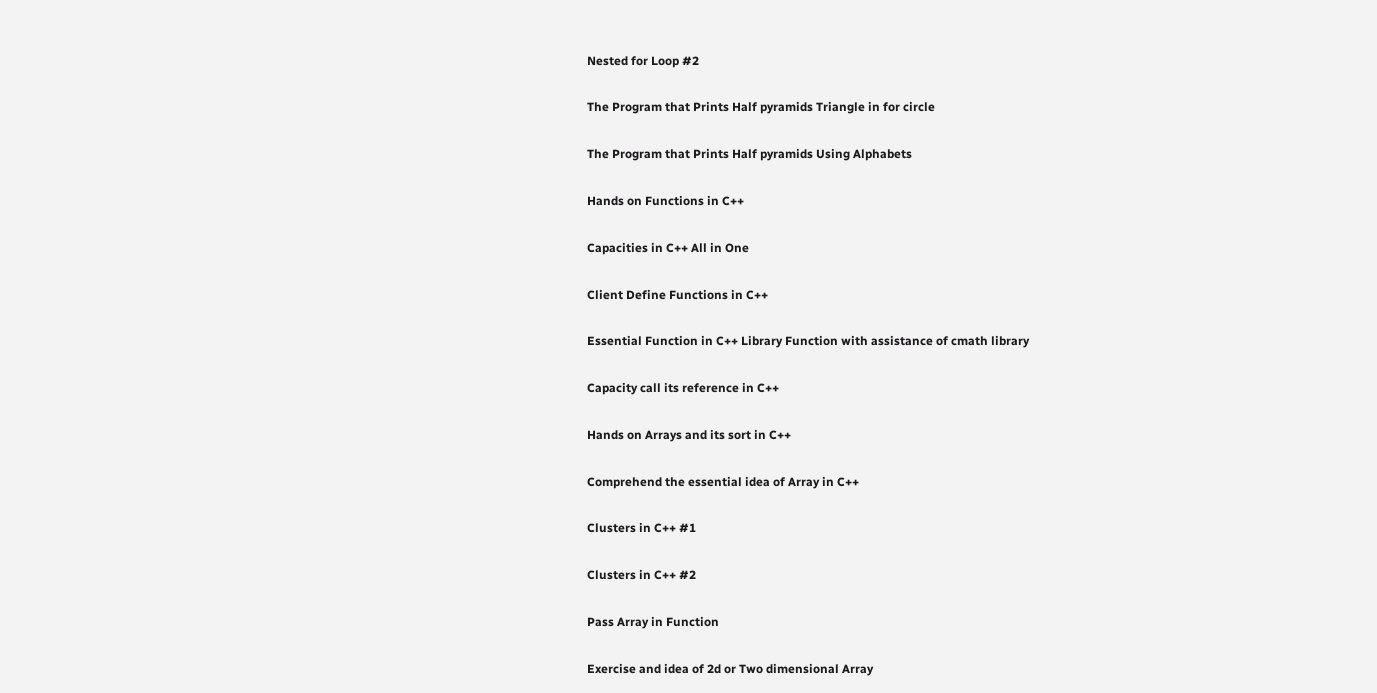Nested for Loop #2

The Program that Prints Half pyramids Triangle in for circle

The Program that Prints Half pyramids Using Alphabets

Hands on Functions in C++

Capacities in C++ All in One

Client Define Functions in C++

Essential Function in C++ Library Function with assistance of cmath library

Capacity call its reference in C++

Hands on Arrays and its sort in C++

Comprehend the essential idea of Array in C++

Clusters in C++ #1

Clusters in C++ #2

Pass Array in Function

Exercise and idea of 2d or Two dimensional Array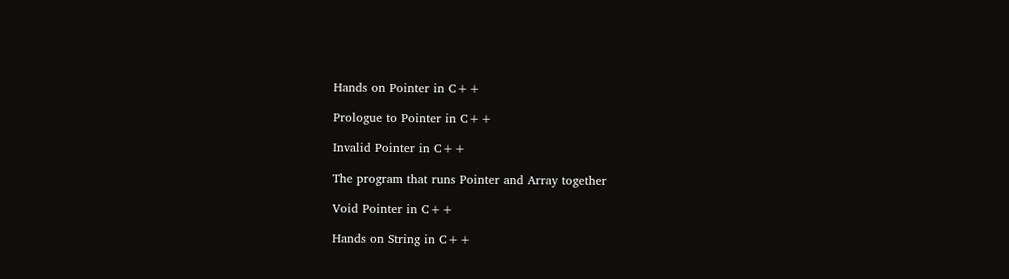Hands on Pointer in C++

Prologue to Pointer in C++

Invalid Pointer in C++

The program that runs Pointer and Array together

Void Pointer in C++

Hands on String in C++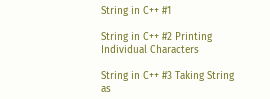String in C++ #1

String in C++ #2 Printing Individual Characters

String in C++ #3 Taking String as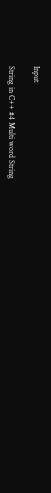Input

String in C++ #4 Multi word String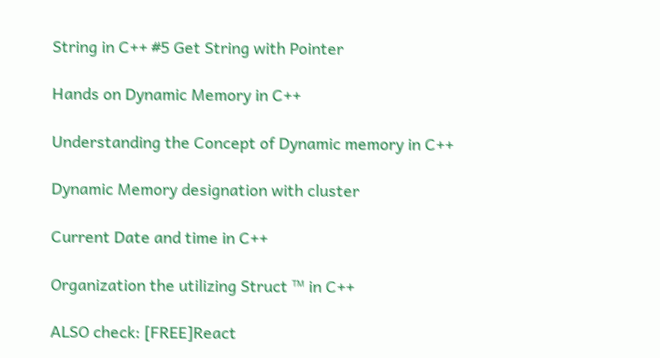String in C++ #5 Get String with Pointer

Hands on Dynamic Memory in C++

Understanding the Concept of Dynamic memory in C++

Dynamic Memory designation with cluster

Current Date and time in C++

Organization the utilizing Struct ™ in C++

ALSO check: [FREE]React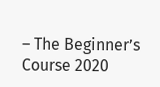– The Beginner’s Course 2020